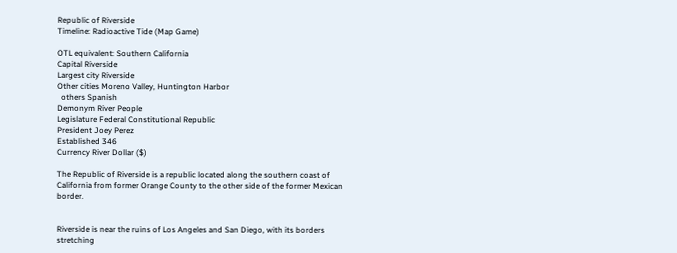Republic of Riverside
Timeline: Radioactive Tide (Map Game)

OTL equivalent: Southern California
Capital Riverside
Largest city Riverside
Other cities Moreno Valley, Huntington Harbor
  others Spanish
Demonym River People
Legislature Federal Constitutional Republic
President Joey Perez
Established 346
Currency River Dollar ($)

The Republic of Riverside is a republic located along the southern coast of California from former Orange County to the other side of the former Mexican border.


Riverside is near the ruins of Los Angeles and San Diego, with its borders stretching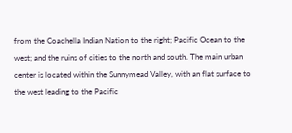from the Coachella Indian Nation to the right; Pacific Ocean to the west; and the ruins of cities to the north and south. The main urban center is located within the Sunnymead Valley, with an flat surface to the west leading to the Pacific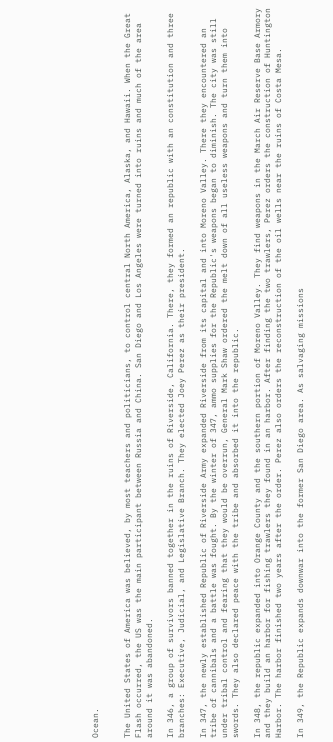Ocean.


The United States of America was believed, by most teachers and politicians, to control central North America, Alaska, and Hawaii. When the Great Flash occurred, the US was the main participant between Russia and China. San Diego and Los Angeles were turned into ruins and much of the area around it was abandoned.

In 346, a group of survivors banned together in the ruins of Riverside, California. There, they formed an republic with an constitution and three branches: Executive, Judicial, and Legislative Branch. They elected Joey Perez as their president.

In 347, the newly established Republic of Riverside Army expanded Riverside from its capital and into Moreno Valley. There they encountered an tribe of cannibals and a battle was fought. By the winter of 347, ammo supplies for the Republic's weapons began to diminish. The city was still under tribal control and fearing that they would be overrun, General Mark Shaw ordered the melt down of all useless weapons and turn them into swords. They also declared peace with the tribe and absorbed it into the republic.

In 348, the republic expanded into Orange County and the southern portion of Moreno Valley. They find weapons in the March Air Reserve Base Armory and they build an harbor for fishing trawlers they found in an harbor. After finding the two trawlers, Perez orders the construction of Huntington Harbor. The harbor finished two years after the order. Perez also orders the reconstruction of the oil wells near the ruins of Costa Mesa.

In 349, the Republic expands downwar into the former San Diego area. As salvaging missions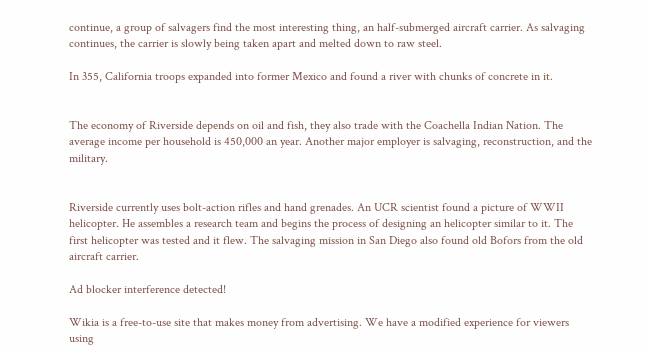continue, a group of salvagers find the most interesting thing, an half-submerged aircraft carrier. As salvaging continues, the carrier is slowly being taken apart and melted down to raw steel.

In 355, California troops expanded into former Mexico and found a river with chunks of concrete in it.


The economy of Riverside depends on oil and fish, they also trade with the Coachella Indian Nation. The average income per household is 450,000 an year. Another major employer is salvaging, reconstruction, and the military.


Riverside currently uses bolt-action rifles and hand grenades. An UCR scientist found a picture of WWII helicopter. He assembles a research team and begins the process of designing an helicopter similar to it. The first helicopter was tested and it flew. The salvaging mission in San Diego also found old Bofors from the old aircraft carrier.

Ad blocker interference detected!

Wikia is a free-to-use site that makes money from advertising. We have a modified experience for viewers using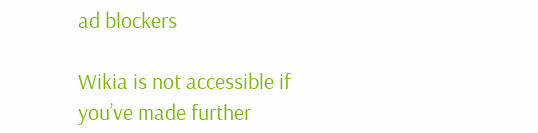ad blockers

Wikia is not accessible if you’ve made further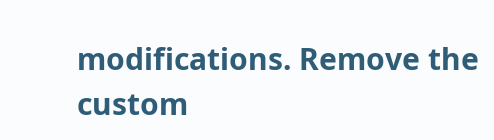modifications. Remove the custom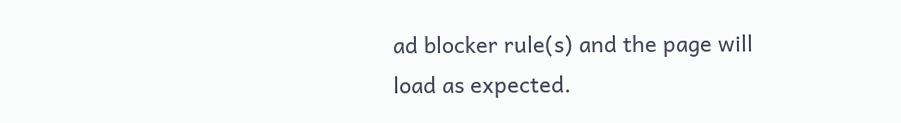ad blocker rule(s) and the page will load as expected.